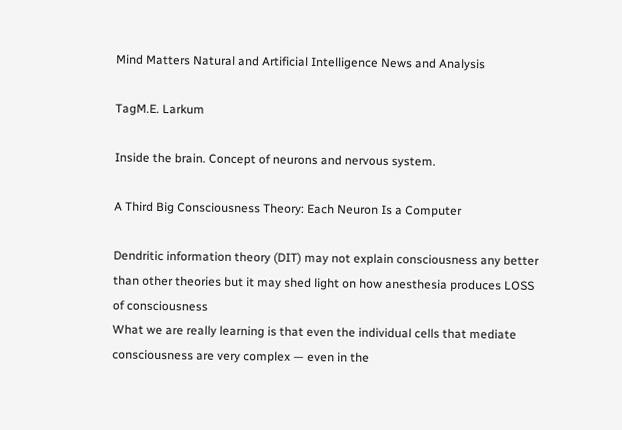Mind Matters Natural and Artificial Intelligence News and Analysis

TagM.E. Larkum

Inside the brain. Concept of neurons and nervous system.

A Third Big Consciousness Theory: Each Neuron Is a Computer

Dendritic information theory (DIT) may not explain consciousness any better than other theories but it may shed light on how anesthesia produces LOSS of consciousness
What we are really learning is that even the individual cells that mediate consciousness are very complex — even in the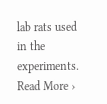lab rats used in the experiments. Read More ›